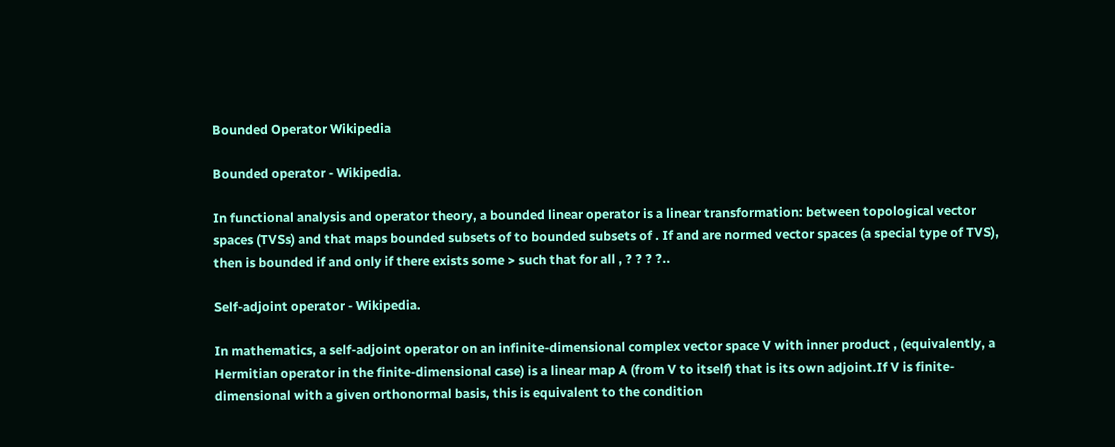Bounded Operator Wikipedia

Bounded operator - Wikipedia.

In functional analysis and operator theory, a bounded linear operator is a linear transformation: between topological vector spaces (TVSs) and that maps bounded subsets of to bounded subsets of . If and are normed vector spaces (a special type of TVS), then is bounded if and only if there exists some > such that for all , ? ? ? ?..

Self-adjoint operator - Wikipedia.

In mathematics, a self-adjoint operator on an infinite-dimensional complex vector space V with inner product , (equivalently, a Hermitian operator in the finite-dimensional case) is a linear map A (from V to itself) that is its own adjoint.If V is finite-dimensional with a given orthonormal basis, this is equivalent to the condition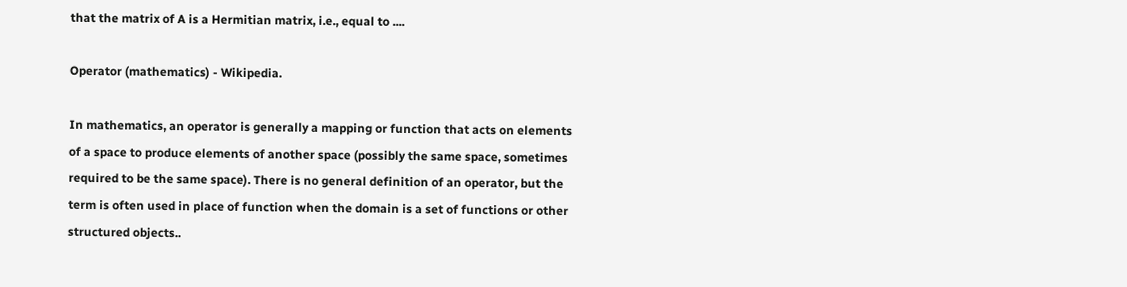that the matrix of A is a Hermitian matrix, i.e., equal to ....

Operator (mathematics) - Wikipedia.

In mathematics, an operator is generally a mapping or function that acts on elements of a space to produce elements of another space (possibly the same space, sometimes required to be the same space). There is no general definition of an operator, but the term is often used in place of function when the domain is a set of functions or other structured objects..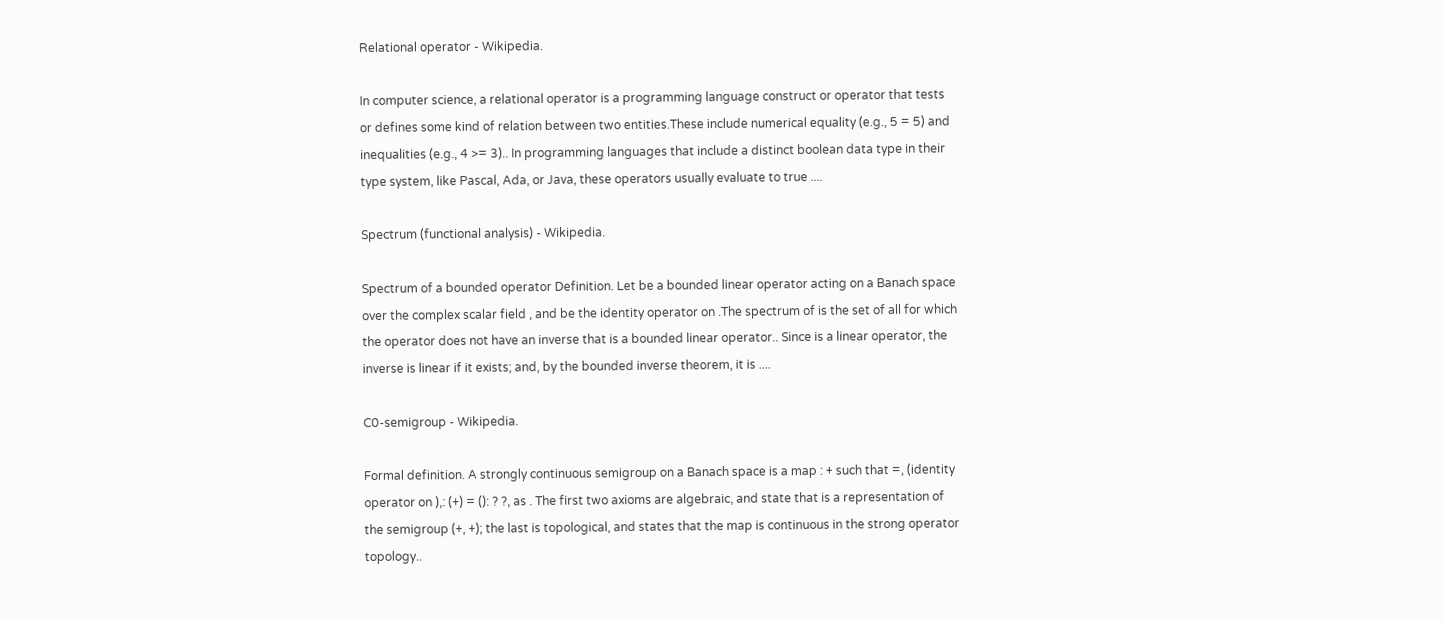Relational operator - Wikipedia.

In computer science, a relational operator is a programming language construct or operator that tests or defines some kind of relation between two entities.These include numerical equality (e.g., 5 = 5) and inequalities (e.g., 4 >= 3).. In programming languages that include a distinct boolean data type in their type system, like Pascal, Ada, or Java, these operators usually evaluate to true ....

Spectrum (functional analysis) - Wikipedia.

Spectrum of a bounded operator Definition. Let be a bounded linear operator acting on a Banach space over the complex scalar field , and be the identity operator on .The spectrum of is the set of all for which the operator does not have an inverse that is a bounded linear operator.. Since is a linear operator, the inverse is linear if it exists; and, by the bounded inverse theorem, it is ....

C0-semigroup - Wikipedia.

Formal definition. A strongly continuous semigroup on a Banach space is a map : + such that =, (identity operator on ),: (+) = (): ? ?, as . The first two axioms are algebraic, and state that is a representation of the semigroup (+, +); the last is topological, and states that the map is continuous in the strong operator topology..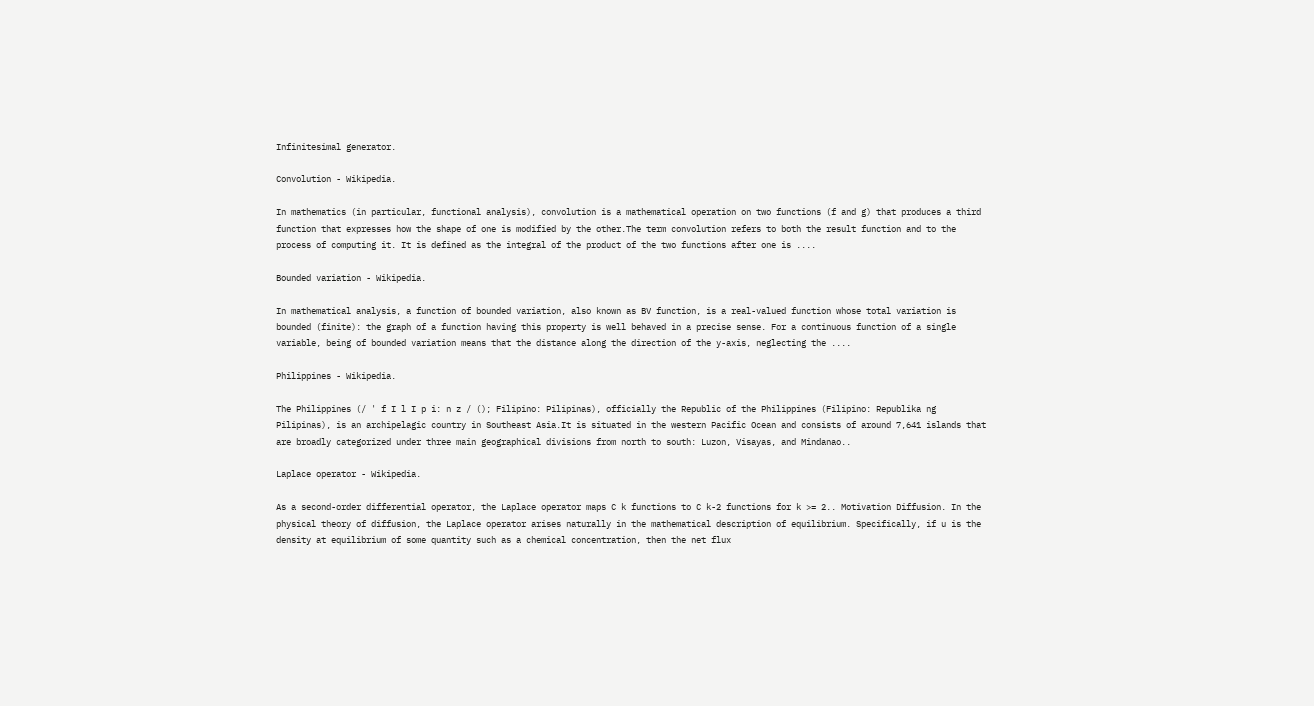Infinitesimal generator.

Convolution - Wikipedia.

In mathematics (in particular, functional analysis), convolution is a mathematical operation on two functions (f and g) that produces a third function that expresses how the shape of one is modified by the other.The term convolution refers to both the result function and to the process of computing it. It is defined as the integral of the product of the two functions after one is ....

Bounded variation - Wikipedia.

In mathematical analysis, a function of bounded variation, also known as BV function, is a real-valued function whose total variation is bounded (finite): the graph of a function having this property is well behaved in a precise sense. For a continuous function of a single variable, being of bounded variation means that the distance along the direction of the y-axis, neglecting the ....

Philippines - Wikipedia.

The Philippines (/ ' f I l I p i: n z / (); Filipino: Pilipinas), officially the Republic of the Philippines (Filipino: Republika ng Pilipinas), is an archipelagic country in Southeast Asia.It is situated in the western Pacific Ocean and consists of around 7,641 islands that are broadly categorized under three main geographical divisions from north to south: Luzon, Visayas, and Mindanao..

Laplace operator - Wikipedia.

As a second-order differential operator, the Laplace operator maps C k functions to C k-2 functions for k >= 2.. Motivation Diffusion. In the physical theory of diffusion, the Laplace operator arises naturally in the mathematical description of equilibrium. Specifically, if u is the density at equilibrium of some quantity such as a chemical concentration, then the net flux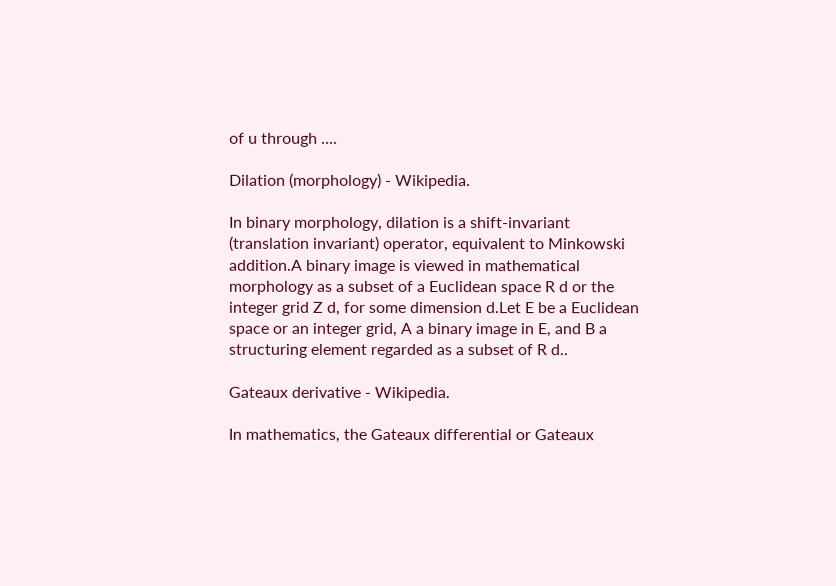of u through ....

Dilation (morphology) - Wikipedia.

In binary morphology, dilation is a shift-invariant (translation invariant) operator, equivalent to Minkowski addition.A binary image is viewed in mathematical morphology as a subset of a Euclidean space R d or the integer grid Z d, for some dimension d.Let E be a Euclidean space or an integer grid, A a binary image in E, and B a structuring element regarded as a subset of R d..

Gateaux derivative - Wikipedia.

In mathematics, the Gateaux differential or Gateaux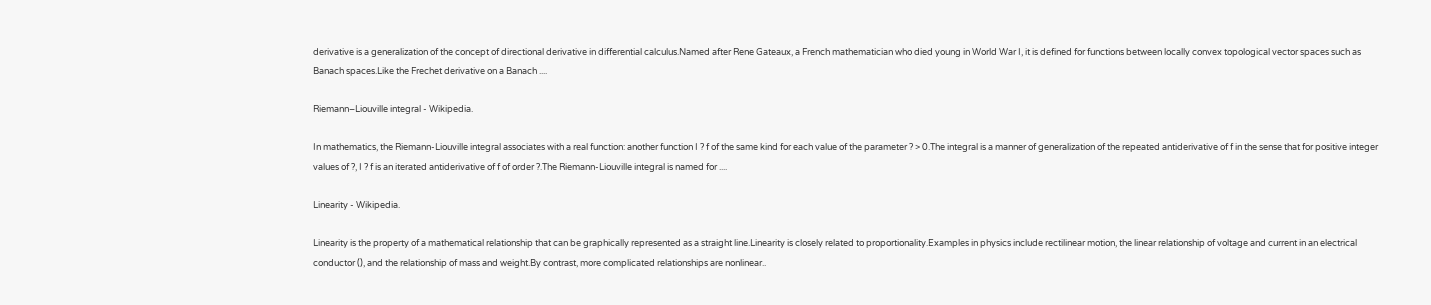derivative is a generalization of the concept of directional derivative in differential calculus.Named after Rene Gateaux, a French mathematician who died young in World War I, it is defined for functions between locally convex topological vector spaces such as Banach spaces.Like the Frechet derivative on a Banach ....

Riemann–Liouville integral - Wikipedia.

In mathematics, the Riemann-Liouville integral associates with a real function: another function I ? f of the same kind for each value of the parameter ? > 0.The integral is a manner of generalization of the repeated antiderivative of f in the sense that for positive integer values of ?, I ? f is an iterated antiderivative of f of order ?.The Riemann-Liouville integral is named for ....

Linearity - Wikipedia.

Linearity is the property of a mathematical relationship that can be graphically represented as a straight line.Linearity is closely related to proportionality.Examples in physics include rectilinear motion, the linear relationship of voltage and current in an electrical conductor (), and the relationship of mass and weight.By contrast, more complicated relationships are nonlinear..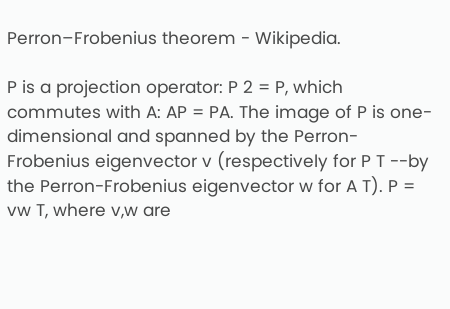Perron–Frobenius theorem - Wikipedia.

P is a projection operator: P 2 = P, which commutes with A: AP = PA. The image of P is one-dimensional and spanned by the Perron-Frobenius eigenvector v (respectively for P T --by the Perron-Frobenius eigenvector w for A T). P = vw T, where v,w are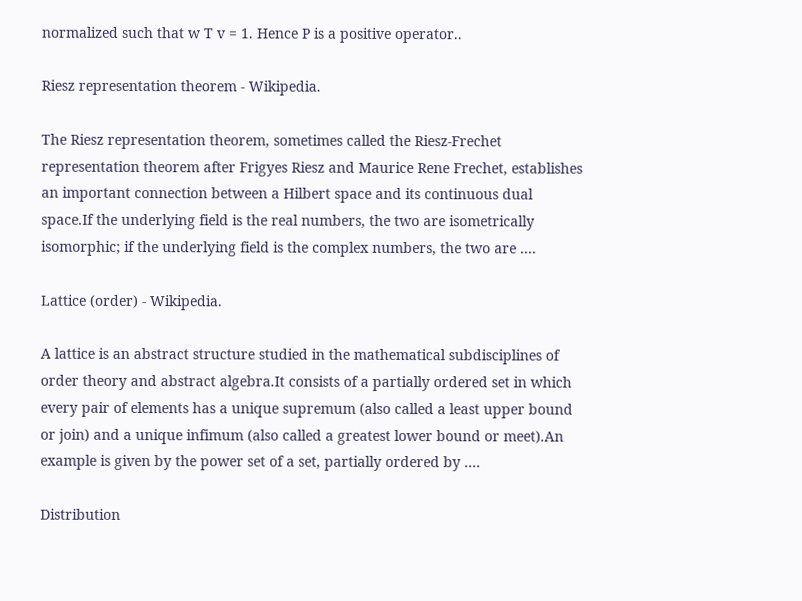normalized such that w T v = 1. Hence P is a positive operator..

Riesz representation theorem - Wikipedia.

The Riesz representation theorem, sometimes called the Riesz-Frechet representation theorem after Frigyes Riesz and Maurice Rene Frechet, establishes an important connection between a Hilbert space and its continuous dual space.If the underlying field is the real numbers, the two are isometrically isomorphic; if the underlying field is the complex numbers, the two are ....

Lattice (order) - Wikipedia.

A lattice is an abstract structure studied in the mathematical subdisciplines of order theory and abstract algebra.It consists of a partially ordered set in which every pair of elements has a unique supremum (also called a least upper bound or join) and a unique infimum (also called a greatest lower bound or meet).An example is given by the power set of a set, partially ordered by ....

Distribution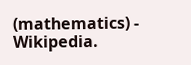(mathematics) - Wikipedia.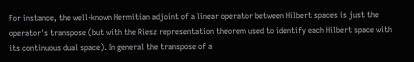For instance, the well-known Hermitian adjoint of a linear operator between Hilbert spaces is just the operator's transpose (but with the Riesz representation theorem used to identify each Hilbert space with its continuous dual space). In general the transpose of a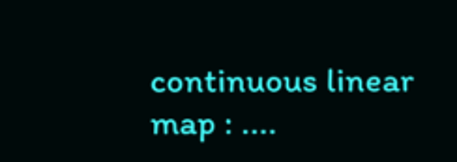continuous linear map : ....